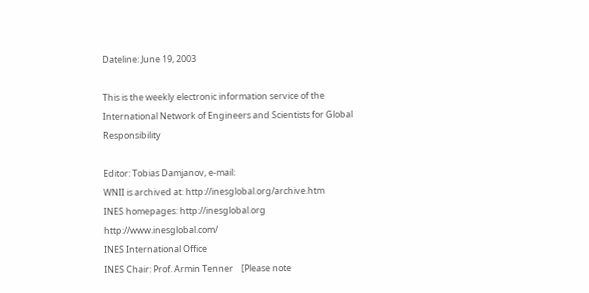Dateline: June 19, 2003

This is the weekly electronic information service of the International Network of Engineers and Scientists for Global Responsibility

Editor: Tobias Damjanov, e-mail:
WNII is archived at: http://inesglobal.org/archive.htm
INES homepages: http://inesglobal.org       http://www.inesglobal.com/
INES International Office
INES Chair: Prof. Armin Tenner    [Please note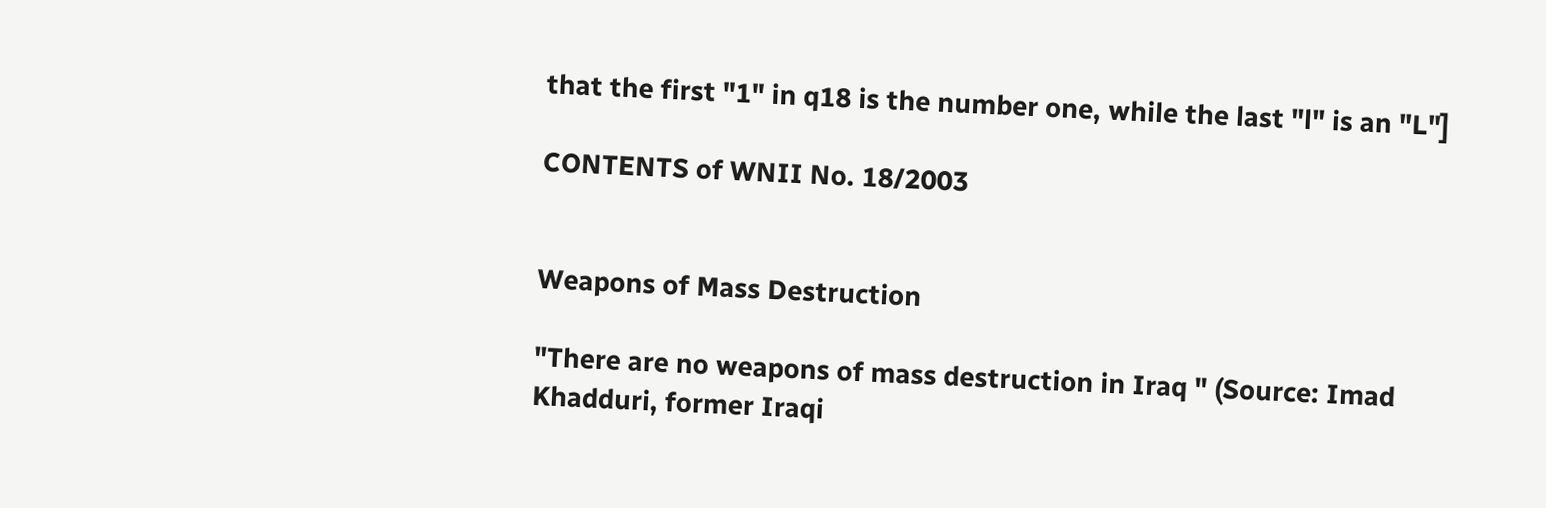that the first "1" in q18 is the number one, while the last "l" is an "L"]

CONTENTS of WNII No. 18/2003


Weapons of Mass Destruction

"There are no weapons of mass destruction in Iraq " (Source: Imad Khadduri, former Iraqi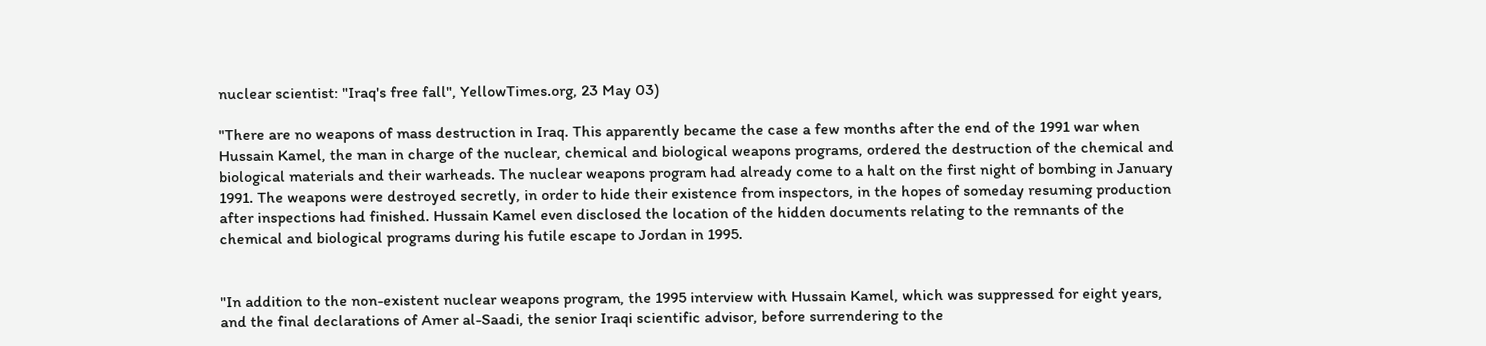nuclear scientist: "Iraq's free fall", YellowTimes.org, 23 May 03)

"There are no weapons of mass destruction in Iraq. This apparently became the case a few months after the end of the 1991 war when Hussain Kamel, the man in charge of the nuclear, chemical and biological weapons programs, ordered the destruction of the chemical and biological materials and their warheads. The nuclear weapons program had already come to a halt on the first night of bombing in January 1991. The weapons were destroyed secretly, in order to hide their existence from inspectors, in the hopes of someday resuming production after inspections had finished. Hussain Kamel even disclosed the location of the hidden documents relating to the remnants of the chemical and biological programs during his futile escape to Jordan in 1995.


"In addition to the non-existent nuclear weapons program, the 1995 interview with Hussain Kamel, which was suppressed for eight years, and the final declarations of Amer al-Saadi, the senior Iraqi scientific advisor, before surrendering to the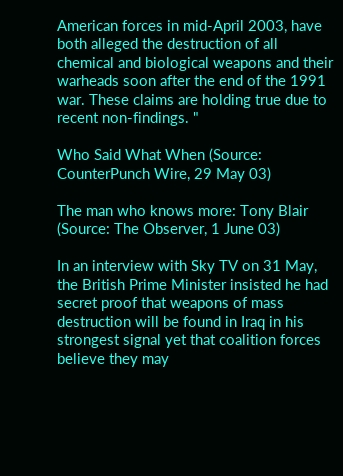American forces in mid-April 2003, have both alleged the destruction of all chemical and biological weapons and their warheads soon after the end of the 1991 war. These claims are holding true due to recent non-findings. "

Who Said What When (Source: CounterPunch Wire, 29 May 03)

The man who knows more: Tony Blair (Source: The Observer, 1 June 03)

In an interview with Sky TV on 31 May, the British Prime Minister insisted he had secret proof that weapons of mass destruction will be found in Iraq in his strongest signal yet that coalition forces believe they may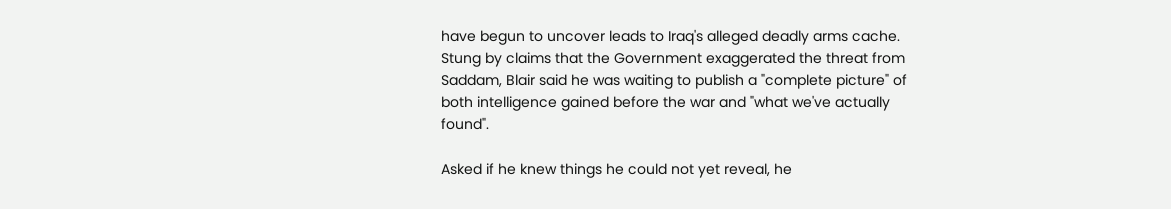have begun to uncover leads to Iraq's alleged deadly arms cache. Stung by claims that the Government exaggerated the threat from Saddam, Blair said he was waiting to publish a "complete picture" of both intelligence gained before the war and "what we've actually found".

Asked if he knew things he could not yet reveal, he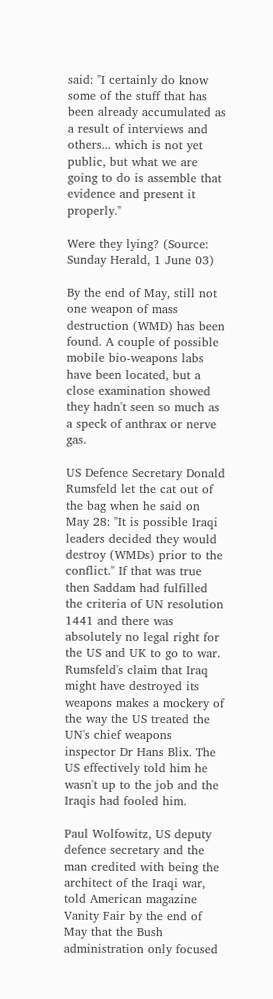said: "I certainly do know some of the stuff that has been already accumulated as a result of interviews and others... which is not yet public, but what we are going to do is assemble that evidence and present it properly."

Were they lying? (Source: Sunday Herald, 1 June 03)

By the end of May, still not one weapon of mass destruction (WMD) has been found. A couple of possible mobile bio-weapons labs have been located, but a close examination showed they hadn't seen so much as a speck of anthrax or nerve gas.

US Defence Secretary Donald Rumsfeld let the cat out of the bag when he said on May 28: "It is possible Iraqi leaders decided they would destroy (WMDs) prior to the conflict." If that was true then Saddam had fulfilled the criteria of UN resolution 1441 and there was absolutely no legal right for the US and UK to go to war. Rumsfeld's claim that Iraq might have destroyed its weapons makes a mockery of the way the US treated the UN's chief weapons inspector Dr Hans Blix. The US effectively told him he wasn't up to the job and the Iraqis had fooled him.

Paul Wolfowitz, US deputy defence secretary and the man credited with being the architect of the Iraqi war, told American magazine Vanity Fair by the end of May that the Bush administration only focused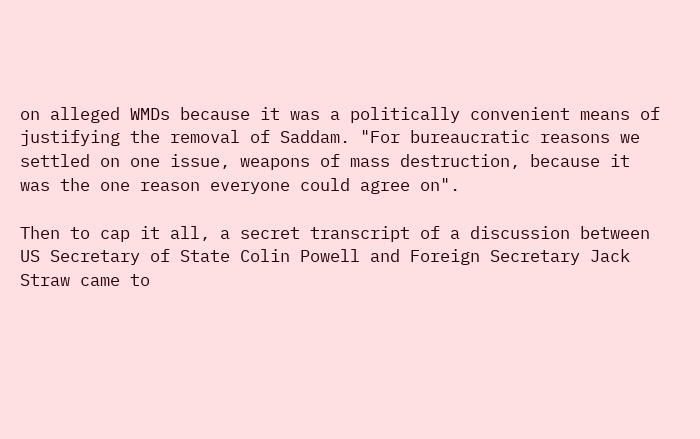on alleged WMDs because it was a politically convenient means of justifying the removal of Saddam. "For bureaucratic reasons we settled on one issue, weapons of mass destruction, because it was the one reason everyone could agree on".

Then to cap it all, a secret transcript of a discussion between US Secretary of State Colin Powell and Foreign Secretary Jack Straw came to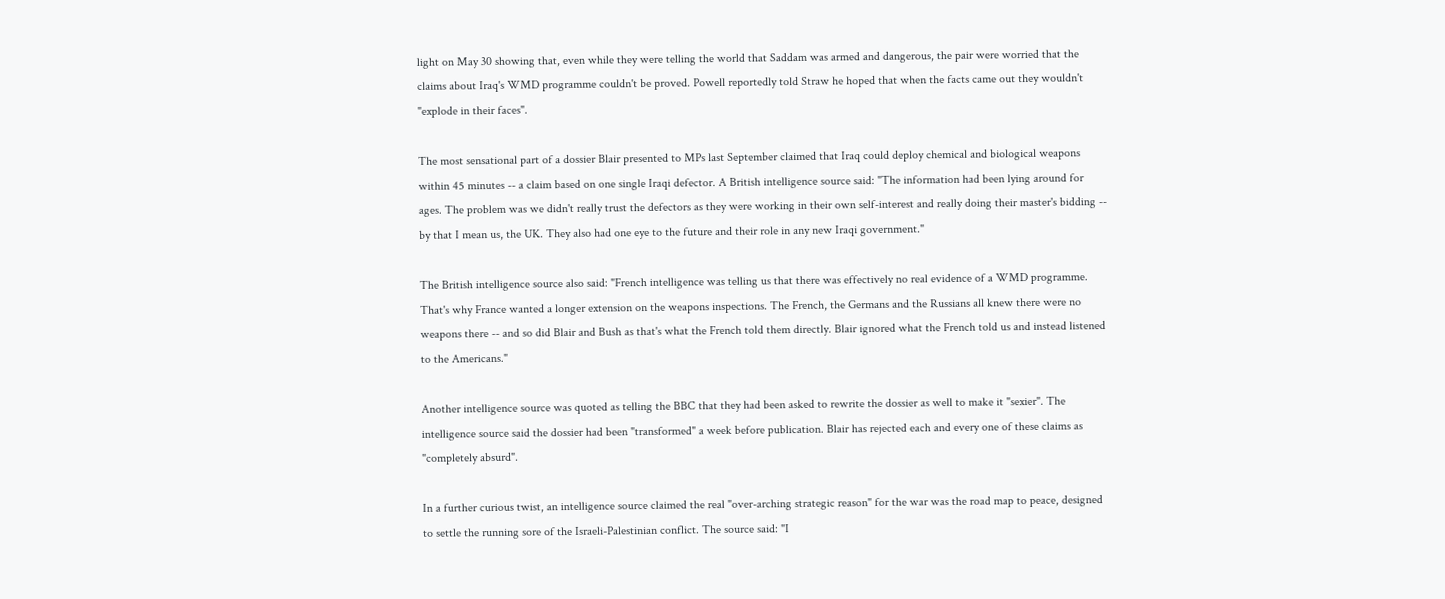light on May 30 showing that, even while they were telling the world that Saddam was armed and dangerous, the pair were worried that the claims about Iraq's WMD programme couldn't be proved. Powell reportedly told Straw he hoped that when the facts came out they wouldn't "explode in their faces".

The most sensational part of a dossier Blair presented to MPs last September claimed that Iraq could deploy chemical and biological weapons within 45 minutes -- a claim based on one single Iraqi defector. A British intelligence source said: "The information had been lying around for ages. The problem was we didn't really trust the defectors as they were working in their own self-interest and really doing their master's bidding -- by that I mean us, the UK. They also had one eye to the future and their role in any new Iraqi government."

The British intelligence source also said: "French intelligence was telling us that there was effectively no real evidence of a WMD programme. That's why France wanted a longer extension on the weapons inspections. The French, the Germans and the Russians all knew there were no weapons there -- and so did Blair and Bush as that's what the French told them directly. Blair ignored what the French told us and instead listened to the Americans."

Another intelligence source was quoted as telling the BBC that they had been asked to rewrite the dossier as well to make it "sexier". The intelligence source said the dossier had been "transformed" a week before publication. Blair has rejected each and every one of these claims as "completely absurd".

In a further curious twist, an intelligence source claimed the real "over-arching strategic reason" for the war was the road map to peace, designed to settle the running sore of the Israeli-Palestinian conflict. The source said: "I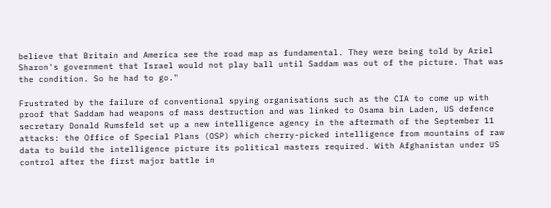believe that Britain and America see the road map as fundamental. They were being told by Ariel Sharon's government that Israel would not play ball until Saddam was out of the picture. That was the condition. So he had to go."

Frustrated by the failure of conventional spying organisations such as the CIA to come up with proof that Saddam had weapons of mass destruction and was linked to Osama bin Laden, US defence secretary Donald Rumsfeld set up a new intelligence agency in the aftermath of the September 11 attacks: the Office of Special Plans (OSP) which cherry-picked intelligence from mountains of raw data to build the intelligence picture its political masters required. With Afghanistan under US control after the first major battle in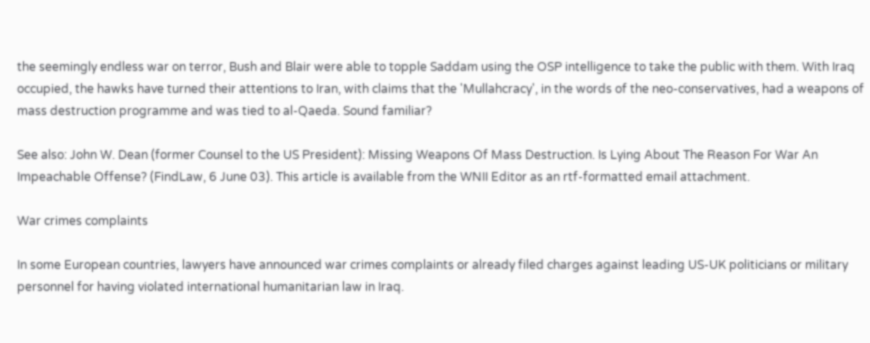the seemingly endless war on terror, Bush and Blair were able to topple Saddam using the OSP intelligence to take the public with them. With Iraq occupied, the hawks have turned their attentions to Iran, with claims that the 'Mullahcracy', in the words of the neo-conservatives, had a weapons of mass destruction programme and was tied to al-Qaeda. Sound familiar?

See also: John W. Dean (former Counsel to the US President): Missing Weapons Of Mass Destruction. Is Lying About The Reason For War An Impeachable Offense? (FindLaw, 6 June 03). This article is available from the WNII Editor as an rtf-formatted email attachment.

War crimes complaints

In some European countries, lawyers have announced war crimes complaints or already filed charges against leading US-UK politicians or military personnel for having violated international humanitarian law in Iraq.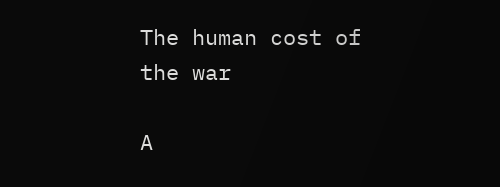The human cost of the war

A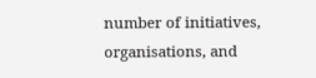number of initiatives, organisations, and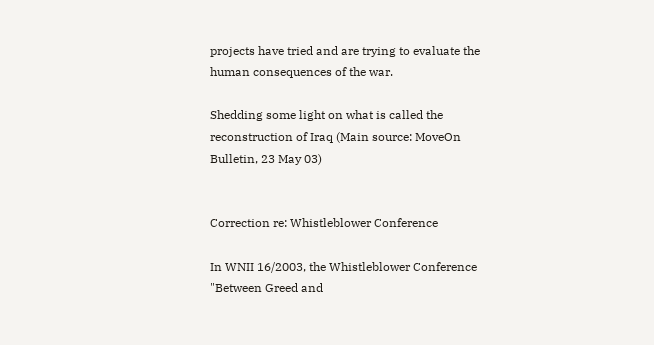projects have tried and are trying to evaluate the human consequences of the war.

Shedding some light on what is called the reconstruction of Iraq (Main source: MoveOn Bulletin, 23 May 03)


Correction re: Whistleblower Conference

In WNII 16/2003, the Whistleblower Conference "Between Greed and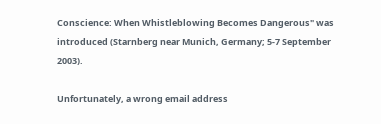Conscience: When Whistleblowing Becomes Dangerous" was introduced (Starnberg near Munich, Germany; 5-7 September 2003).

Unfortunately, a wrong email address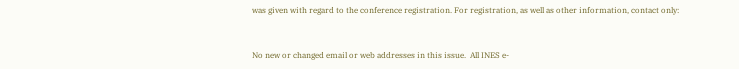was given with regard to the conference registration. For registration, as well as other information, contact only:


No new or changed email or web addresses in this issue.  All INES e-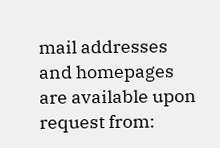mail addresses and homepages are available upon request from: